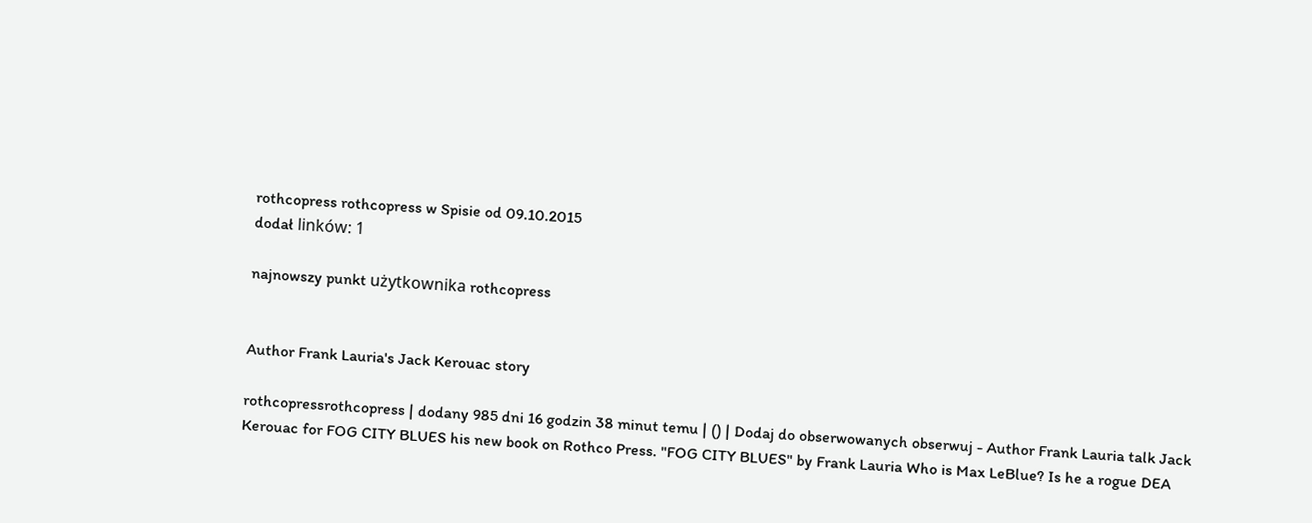rothcopress rothcopress w Spisie od 09.10.2015
dodał linków: 1

najnowszy punkt użytkownika rothcopress


Author Frank Lauria's Jack Kerouac story

rothcopressrothcopress | dodany 985 dni 16 godzin 38 minut temu | () | Dodaj do obserwowanych obserwuj - Author Frank Lauria talk Jack Kerouac for FOG CITY BLUES his new book on Rothco Press. "FOG CITY BLUES" by Frank Lauria Who is Max LeBlue? Is he a rogue DEA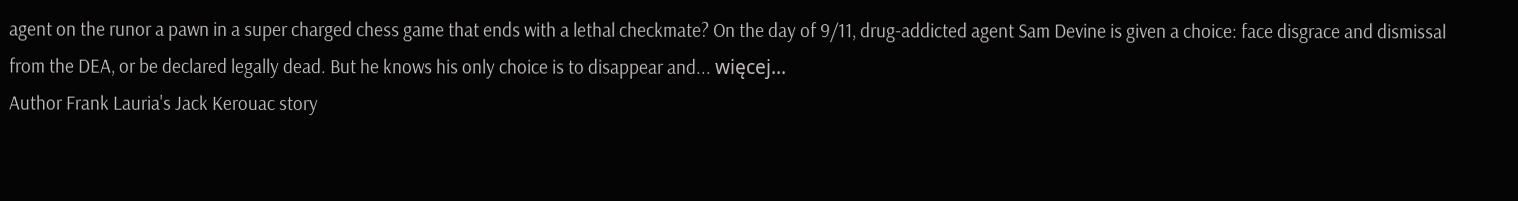agent on the runor a pawn in a super charged chess game that ends with a lethal checkmate? On the day of 9/11, drug-addicted agent Sam Devine is given a choice: face disgrace and dismissal from the DEA, or be declared legally dead. But he knows his only choice is to disappear and... więcej...
Author Frank Lauria's Jack Kerouac story